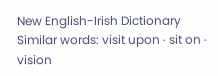New English-Irish Dictionary
Similar words: visit upon · sit on · vision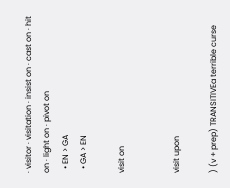· visitor · visitation · insist on · cast on · hit on · light on · pivot on
  • EN > GA
  • GA > EN

visit on


visit upon

) (v + prep) TRANSITIVEa terrible curse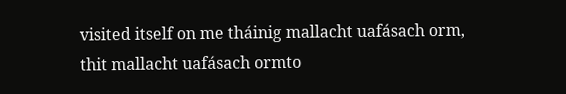visited itself on me tháinig mallacht uafásach orm, thit mallacht uafásach ormto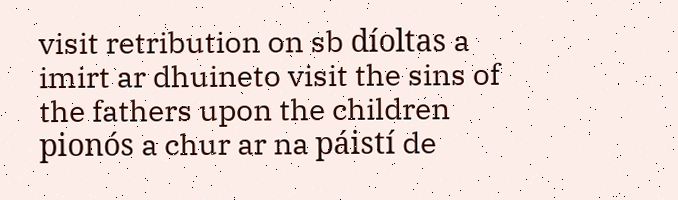visit retribution on sb díoltas a imirt ar dhuineto visit the sins of the fathers upon the children pionós a chur ar na páistí de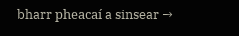bharr pheacaí a sinsear →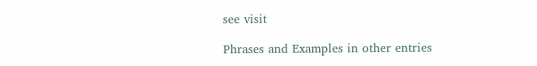see visit

Phrases and Examples in other entries